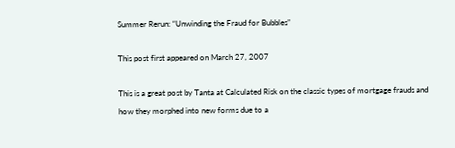Summer Rerun: “Unwinding the Fraud for Bubbles”

This post first appeared on March 27, 2007

This is a great post by Tanta at Calculated Risk on the classic types of mortgage frauds and how they morphed into new forms due to a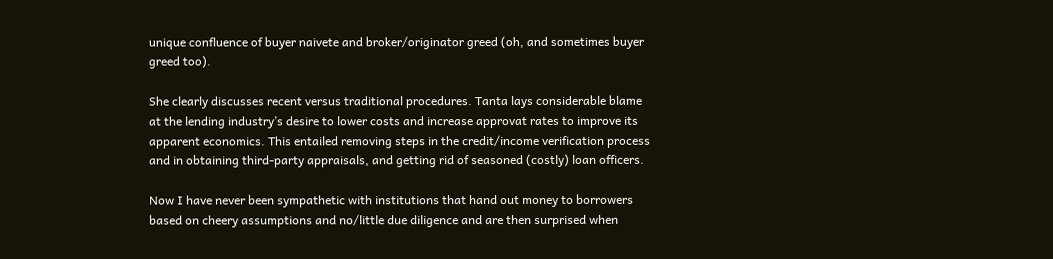unique confluence of buyer naivete and broker/originator greed (oh, and sometimes buyer greed too).

She clearly discusses recent versus traditional procedures. Tanta lays considerable blame at the lending industry’s desire to lower costs and increase approvat rates to improve its apparent economics. This entailed removing steps in the credit/income verification process and in obtaining third-party appraisals, and getting rid of seasoned (costly) loan officers.

Now I have never been sympathetic with institutions that hand out money to borrowers based on cheery assumptions and no/little due diligence and are then surprised when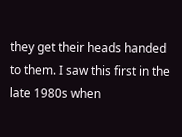they get their heads handed to them. I saw this first in the late 1980s when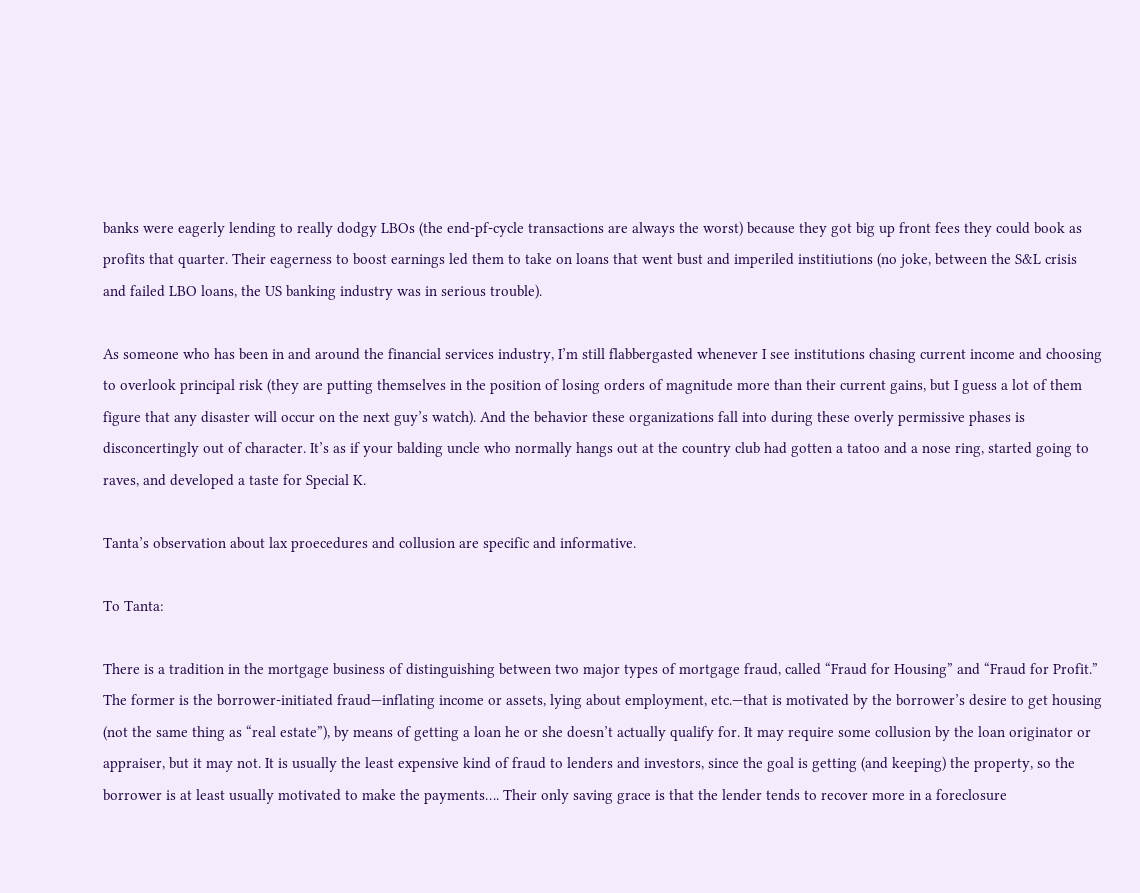banks were eagerly lending to really dodgy LBOs (the end-pf-cycle transactions are always the worst) because they got big up front fees they could book as profits that quarter. Their eagerness to boost earnings led them to take on loans that went bust and imperiled institiutions (no joke, between the S&L crisis and failed LBO loans, the US banking industry was in serious trouble).

As someone who has been in and around the financial services industry, I’m still flabbergasted whenever I see institutions chasing current income and choosing to overlook principal risk (they are putting themselves in the position of losing orders of magnitude more than their current gains, but I guess a lot of them figure that any disaster will occur on the next guy’s watch). And the behavior these organizations fall into during these overly permissive phases is disconcertingly out of character. It’s as if your balding uncle who normally hangs out at the country club had gotten a tatoo and a nose ring, started going to raves, and developed a taste for Special K.

Tanta’s observation about lax proecedures and collusion are specific and informative.

To Tanta:

There is a tradition in the mortgage business of distinguishing between two major types of mortgage fraud, called “Fraud for Housing” and “Fraud for Profit.” The former is the borrower-initiated fraud—inflating income or assets, lying about employment, etc.—that is motivated by the borrower’s desire to get housing (not the same thing as “real estate”), by means of getting a loan he or she doesn’t actually qualify for. It may require some collusion by the loan originator or appraiser, but it may not. It is usually the least expensive kind of fraud to lenders and investors, since the goal is getting (and keeping) the property, so the borrower is at least usually motivated to make the payments…. Their only saving grace is that the lender tends to recover more in a foreclosure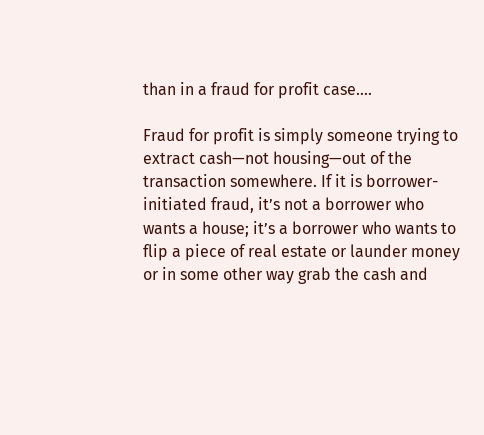than in a fraud for profit case….

Fraud for profit is simply someone trying to extract cash—not housing—out of the transaction somewhere. If it is borrower-initiated fraud, it’s not a borrower who wants a house; it’s a borrower who wants to flip a piece of real estate or launder money or in some other way grab the cash and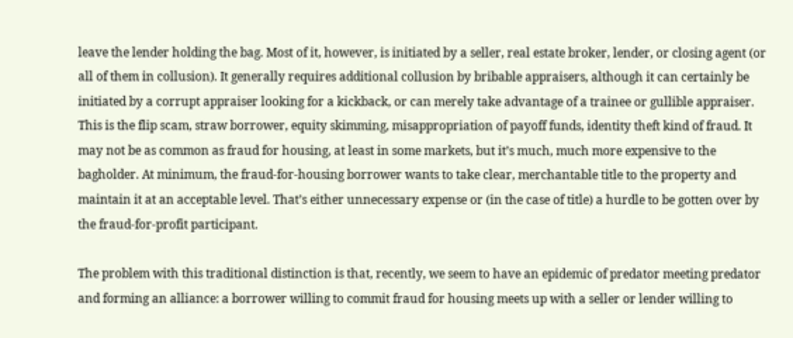leave the lender holding the bag. Most of it, however, is initiated by a seller, real estate broker, lender, or closing agent (or all of them in collusion). It generally requires additional collusion by bribable appraisers, although it can certainly be initiated by a corrupt appraiser looking for a kickback, or can merely take advantage of a trainee or gullible appraiser. This is the flip scam, straw borrower, equity skimming, misappropriation of payoff funds, identity theft kind of fraud. It may not be as common as fraud for housing, at least in some markets, but it’s much, much more expensive to the bagholder. At minimum, the fraud-for-housing borrower wants to take clear, merchantable title to the property and maintain it at an acceptable level. That’s either unnecessary expense or (in the case of title) a hurdle to be gotten over by the fraud-for-profit participant.

The problem with this traditional distinction is that, recently, we seem to have an epidemic of predator meeting predator and forming an alliance: a borrower willing to commit fraud for housing meets up with a seller or lender willing to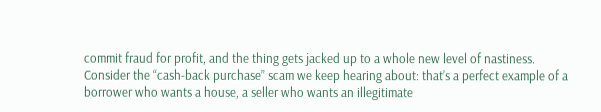commit fraud for profit, and the thing gets jacked up to a whole new level of nastiness. Consider the “cash-back purchase” scam we keep hearing about: that’s a perfect example of a borrower who wants a house, a seller who wants an illegitimate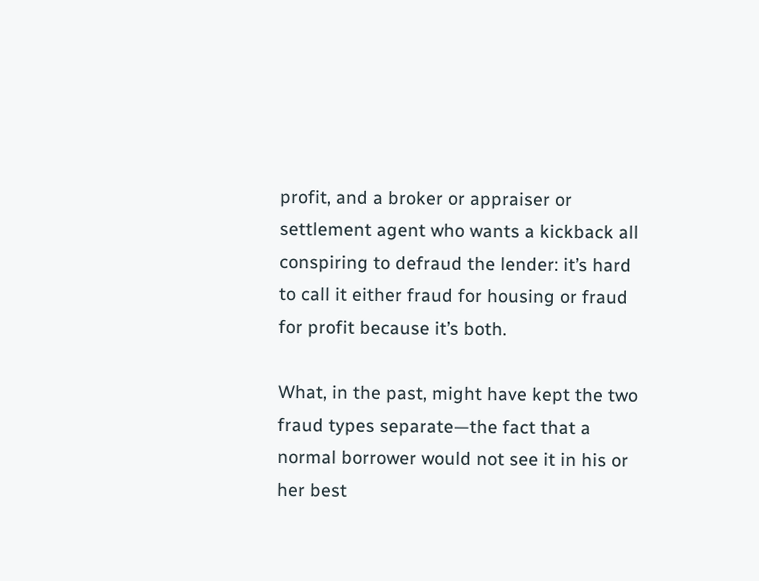profit, and a broker or appraiser or settlement agent who wants a kickback all conspiring to defraud the lender: it’s hard to call it either fraud for housing or fraud for profit because it’s both.

What, in the past, might have kept the two fraud types separate—the fact that a normal borrower would not see it in his or her best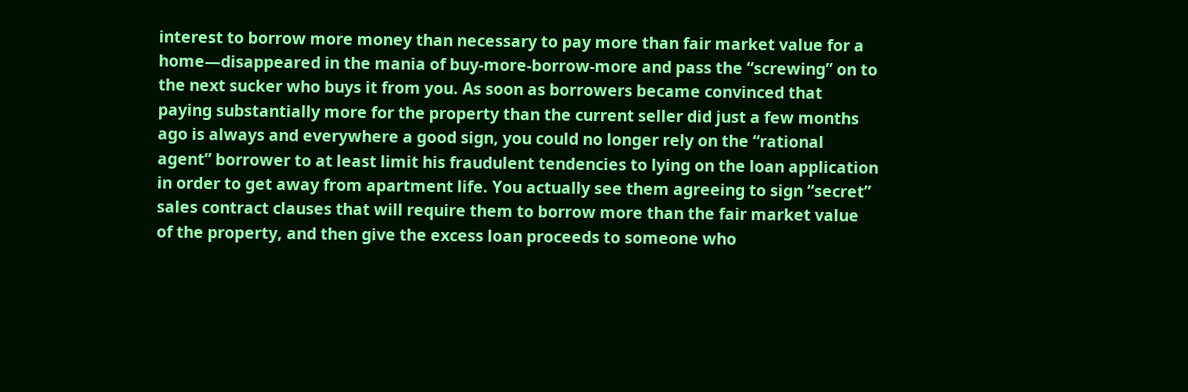interest to borrow more money than necessary to pay more than fair market value for a home—disappeared in the mania of buy-more-borrow-more and pass the “screwing” on to the next sucker who buys it from you. As soon as borrowers became convinced that paying substantially more for the property than the current seller did just a few months ago is always and everywhere a good sign, you could no longer rely on the “rational agent” borrower to at least limit his fraudulent tendencies to lying on the loan application in order to get away from apartment life. You actually see them agreeing to sign “secret” sales contract clauses that will require them to borrow more than the fair market value of the property, and then give the excess loan proceeds to someone who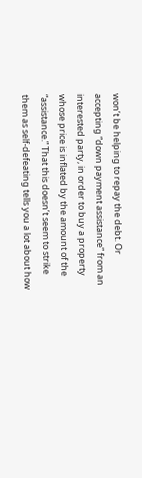won’t be helping to repay the debt. Or accepting “down payment assistance” from an interested party, in order to buy a property whose price is inflated by the amount of the “assistance.” That this doesn’t seem to strike them as self-defeating tells you a lot about how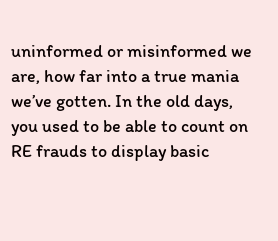uninformed or misinformed we are, how far into a true mania we’ve gotten. In the old days, you used to be able to count on RE frauds to display basic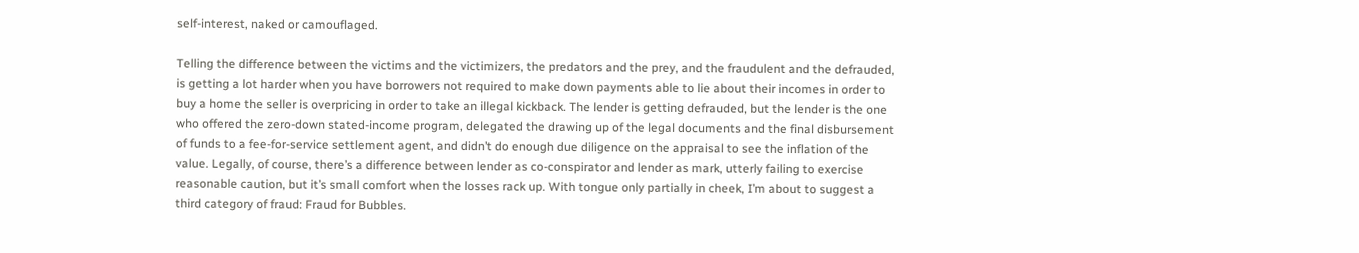self-interest, naked or camouflaged.

Telling the difference between the victims and the victimizers, the predators and the prey, and the fraudulent and the defrauded, is getting a lot harder when you have borrowers not required to make down payments able to lie about their incomes in order to buy a home the seller is overpricing in order to take an illegal kickback. The lender is getting defrauded, but the lender is the one who offered the zero-down stated-income program, delegated the drawing up of the legal documents and the final disbursement of funds to a fee-for-service settlement agent, and didn’t do enough due diligence on the appraisal to see the inflation of the value. Legally, of course, there’s a difference between lender as co-conspirator and lender as mark, utterly failing to exercise reasonable caution, but it’s small comfort when the losses rack up. With tongue only partially in cheek, I’m about to suggest a third category of fraud: Fraud for Bubbles.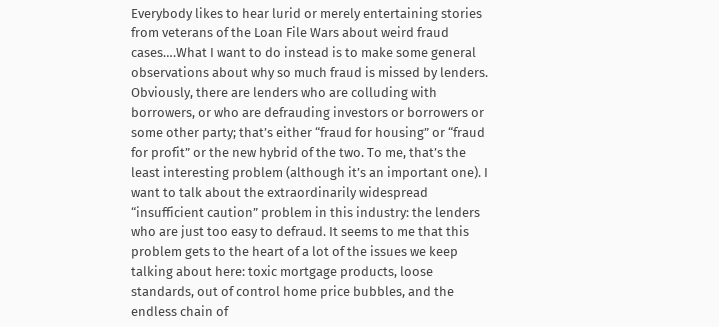Everybody likes to hear lurid or merely entertaining stories from veterans of the Loan File Wars about weird fraud cases….What I want to do instead is to make some general observations about why so much fraud is missed by lenders. Obviously, there are lenders who are colluding with borrowers, or who are defrauding investors or borrowers or some other party; that’s either “fraud for housing” or “fraud for profit” or the new hybrid of the two. To me, that’s the least interesting problem (although it’s an important one). I want to talk about the extraordinarily widespread “insufficient caution” problem in this industry: the lenders who are just too easy to defraud. It seems to me that this problem gets to the heart of a lot of the issues we keep talking about here: toxic mortgage products, loose standards, out of control home price bubbles, and the endless chain of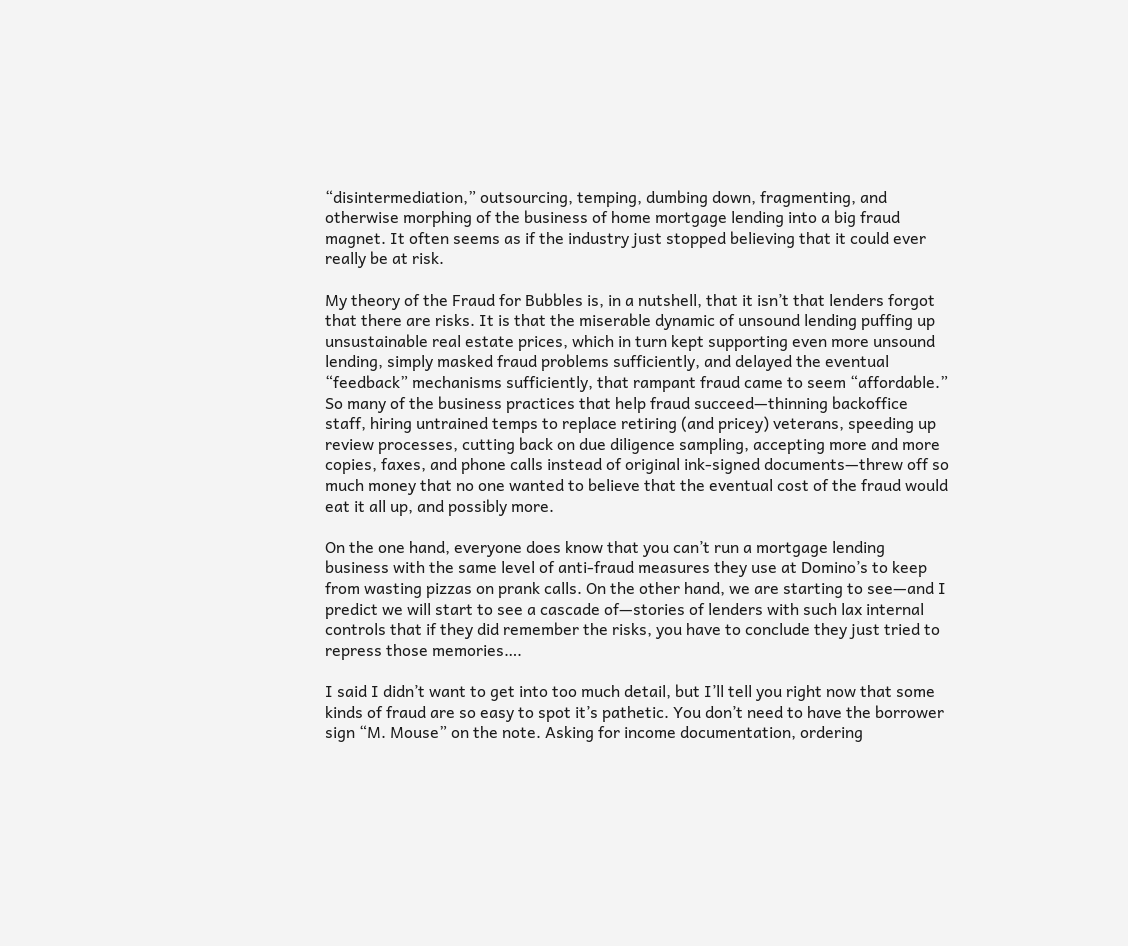“disintermediation,” outsourcing, temping, dumbing down, fragmenting, and otherwise morphing of the business of home mortgage lending into a big fraud magnet. It often seems as if the industry just stopped believing that it could ever really be at risk.

My theory of the Fraud for Bubbles is, in a nutshell, that it isn’t that lenders forgot that there are risks. It is that the miserable dynamic of unsound lending puffing up unsustainable real estate prices, which in turn kept supporting even more unsound lending, simply masked fraud problems sufficiently, and delayed the eventual “feedback” mechanisms sufficiently, that rampant fraud came to seem “affordable.” So many of the business practices that help fraud succeed—thinning backoffice staff, hiring untrained temps to replace retiring (and pricey) veterans, speeding up review processes, cutting back on due diligence sampling, accepting more and more copies, faxes, and phone calls instead of original ink-signed documents—threw off so much money that no one wanted to believe that the eventual cost of the fraud would eat it all up, and possibly more.

On the one hand, everyone does know that you can’t run a mortgage lending business with the same level of anti-fraud measures they use at Domino’s to keep from wasting pizzas on prank calls. On the other hand, we are starting to see—and I predict we will start to see a cascade of—stories of lenders with such lax internal controls that if they did remember the risks, you have to conclude they just tried to repress those memories….

I said I didn’t want to get into too much detail, but I’ll tell you right now that some kinds of fraud are so easy to spot it’s pathetic. You don’t need to have the borrower sign “M. Mouse” on the note. Asking for income documentation, ordering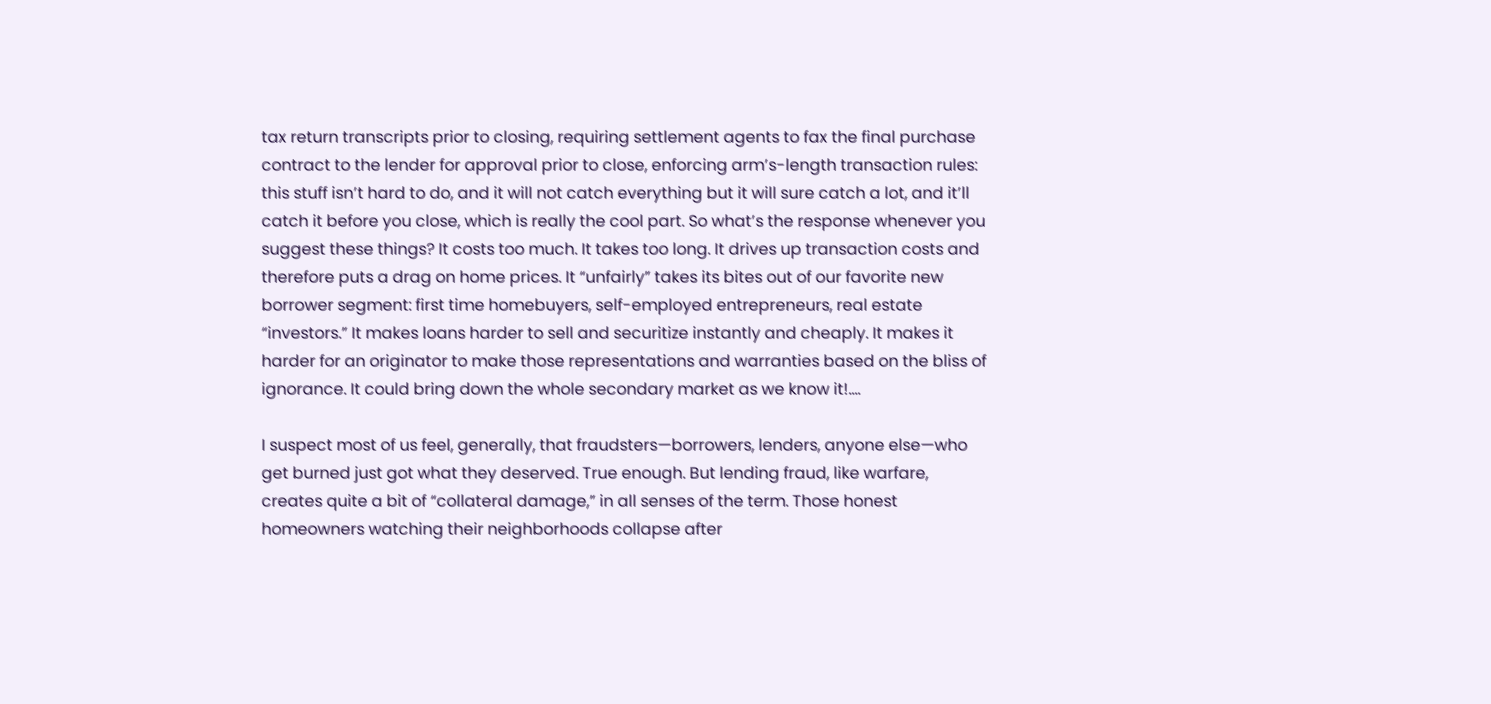tax return transcripts prior to closing, requiring settlement agents to fax the final purchase contract to the lender for approval prior to close, enforcing arm’s-length transaction rules: this stuff isn’t hard to do, and it will not catch everything but it will sure catch a lot, and it’ll catch it before you close, which is really the cool part. So what’s the response whenever you suggest these things? It costs too much. It takes too long. It drives up transaction costs and therefore puts a drag on home prices. It “unfairly” takes its bites out of our favorite new borrower segment: first time homebuyers, self-employed entrepreneurs, real estate “investors.” It makes loans harder to sell and securitize instantly and cheaply. It makes it harder for an originator to make those representations and warranties based on the bliss of ignorance. It could bring down the whole secondary market as we know it!….

I suspect most of us feel, generally, that fraudsters—borrowers, lenders, anyone else—who get burned just got what they deserved. True enough. But lending fraud, like warfare, creates quite a bit of “collateral damage,” in all senses of the term. Those honest homeowners watching their neighborhoods collapse after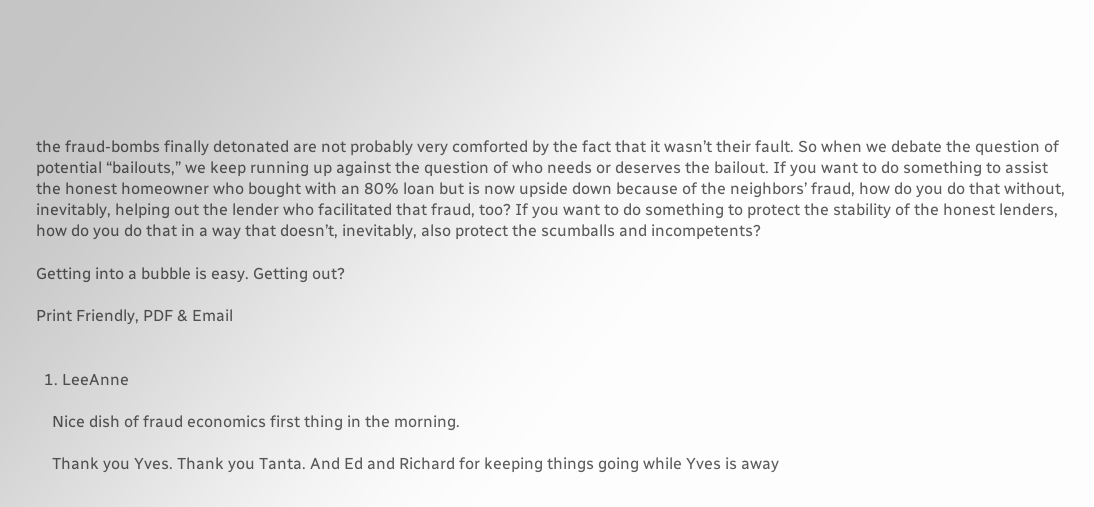the fraud-bombs finally detonated are not probably very comforted by the fact that it wasn’t their fault. So when we debate the question of potential “bailouts,” we keep running up against the question of who needs or deserves the bailout. If you want to do something to assist the honest homeowner who bought with an 80% loan but is now upside down because of the neighbors’ fraud, how do you do that without, inevitably, helping out the lender who facilitated that fraud, too? If you want to do something to protect the stability of the honest lenders, how do you do that in a way that doesn’t, inevitably, also protect the scumballs and incompetents?

Getting into a bubble is easy. Getting out?

Print Friendly, PDF & Email


  1. LeeAnne

    Nice dish of fraud economics first thing in the morning.

    Thank you Yves. Thank you Tanta. And Ed and Richard for keeping things going while Yves is away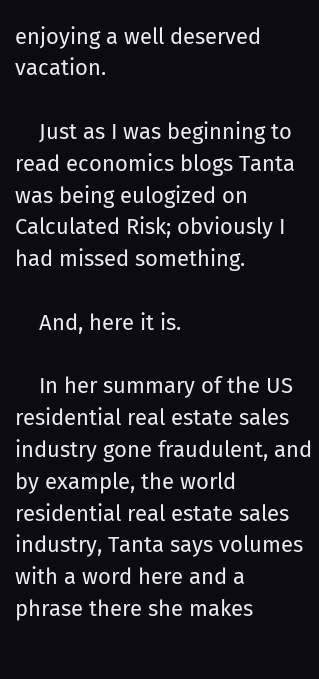enjoying a well deserved vacation.

    Just as I was beginning to read economics blogs Tanta was being eulogized on Calculated Risk; obviously I had missed something.

    And, here it is.

    In her summary of the US residential real estate sales industry gone fraudulent, and by example, the world residential real estate sales industry, Tanta says volumes with a word here and a phrase there she makes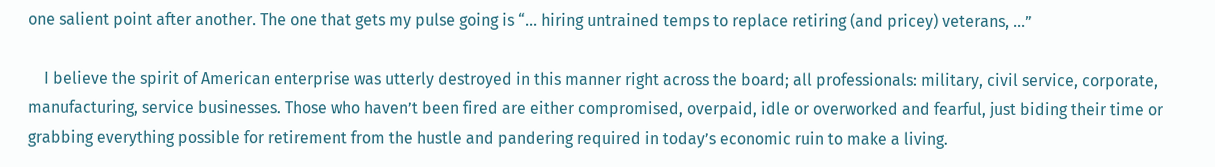one salient point after another. The one that gets my pulse going is “… hiring untrained temps to replace retiring (and pricey) veterans, …”

    I believe the spirit of American enterprise was utterly destroyed in this manner right across the board; all professionals: military, civil service, corporate, manufacturing, service businesses. Those who haven’t been fired are either compromised, overpaid, idle or overworked and fearful, just biding their time or grabbing everything possible for retirement from the hustle and pandering required in today’s economic ruin to make a living.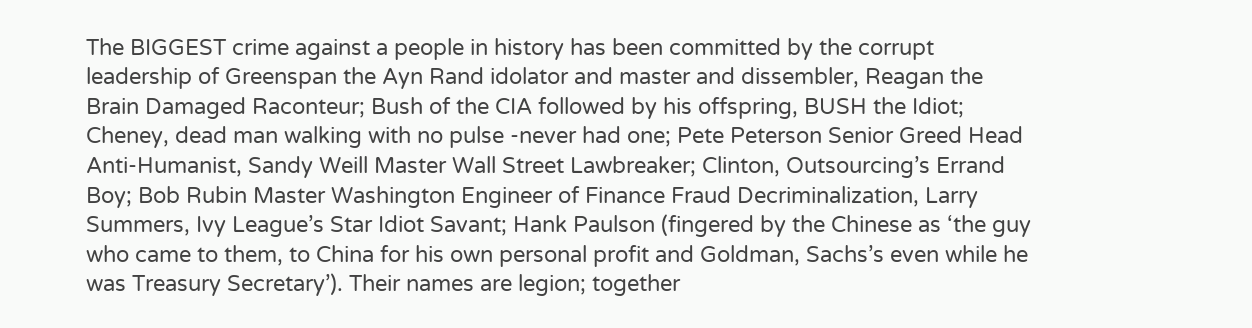The BIGGEST crime against a people in history has been committed by the corrupt leadership of Greenspan the Ayn Rand idolator and master and dissembler, Reagan the Brain Damaged Raconteur; Bush of the CIA followed by his offspring, BUSH the Idiot; Cheney, dead man walking with no pulse -never had one; Pete Peterson Senior Greed Head Anti-Humanist, Sandy Weill Master Wall Street Lawbreaker; Clinton, Outsourcing’s Errand Boy; Bob Rubin Master Washington Engineer of Finance Fraud Decriminalization, Larry Summers, Ivy League’s Star Idiot Savant; Hank Paulson (fingered by the Chinese as ‘the guy who came to them, to China for his own personal profit and Goldman, Sachs’s even while he was Treasury Secretary’). Their names are legion; together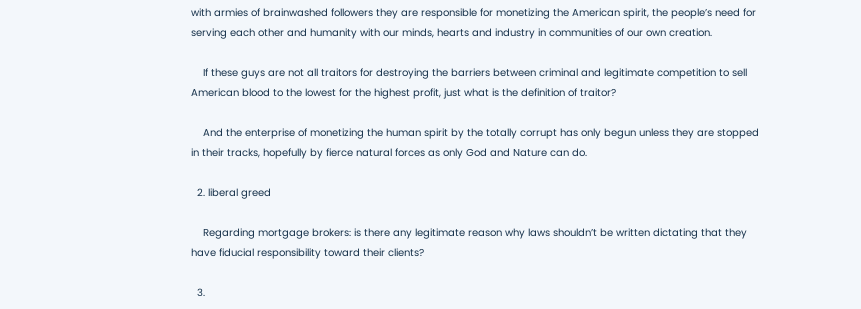with armies of brainwashed followers they are responsible for monetizing the American spirit, the people’s need for serving each other and humanity with our minds, hearts and industry in communities of our own creation.

    If these guys are not all traitors for destroying the barriers between criminal and legitimate competition to sell American blood to the lowest for the highest profit, just what is the definition of traitor?

    And the enterprise of monetizing the human spirit by the totally corrupt has only begun unless they are stopped in their tracks, hopefully by fierce natural forces as only God and Nature can do.

  2. liberal greed

    Regarding mortgage brokers: is there any legitimate reason why laws shouldn’t be written dictating that they have fiducial responsibility toward their clients?

  3.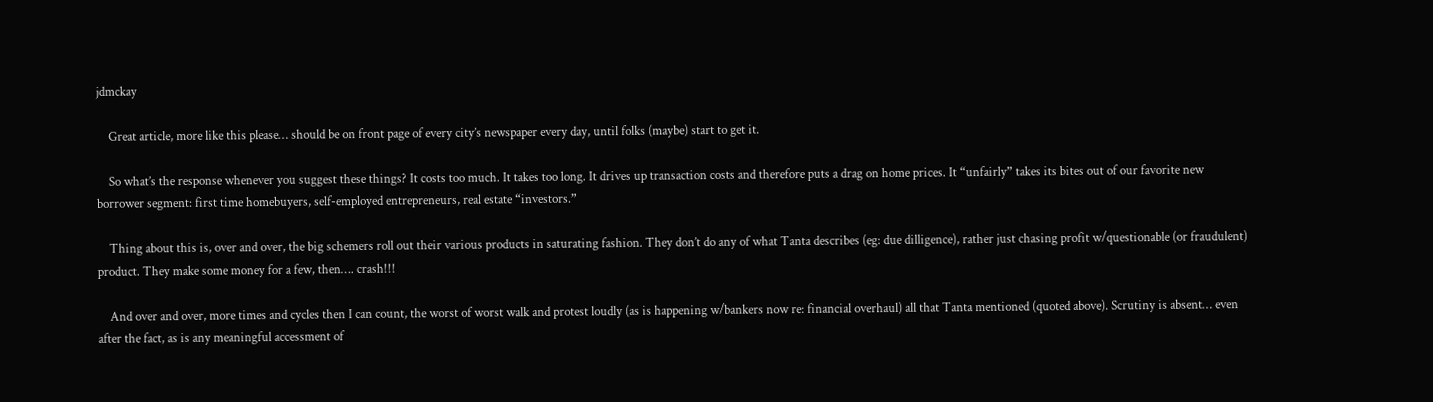jdmckay

    Great article, more like this please… should be on front page of every city’s newspaper every day, until folks (maybe) start to get it.

    So what’s the response whenever you suggest these things? It costs too much. It takes too long. It drives up transaction costs and therefore puts a drag on home prices. It “unfairly” takes its bites out of our favorite new borrower segment: first time homebuyers, self-employed entrepreneurs, real estate “investors.”

    Thing about this is, over and over, the big schemers roll out their various products in saturating fashion. They don’t do any of what Tanta describes (eg: due dilligence), rather just chasing profit w/questionable (or fraudulent) product. They make some money for a few, then…. crash!!!

    And over and over, more times and cycles then I can count, the worst of worst walk and protest loudly (as is happening w/bankers now re: financial overhaul) all that Tanta mentioned (quoted above). Scrutiny is absent… even after the fact, as is any meaningful accessment of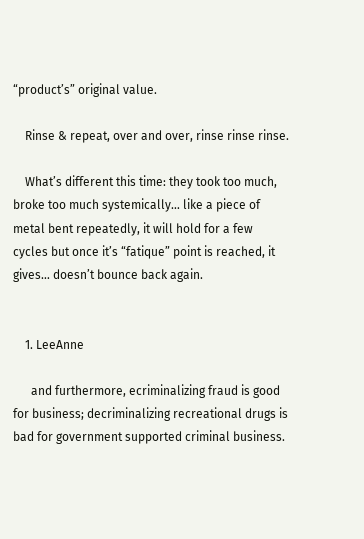“product’s” original value.

    Rinse & repeat, over and over, rinse rinse rinse.

    What’s different this time: they took too much, broke too much systemically… like a piece of metal bent repeatedly, it will hold for a few cycles but once it’s “fatique” point is reached, it gives… doesn’t bounce back again.


    1. LeeAnne

      and furthermore, ecriminalizing fraud is good for business; decriminalizing recreational drugs is bad for government supported criminal business.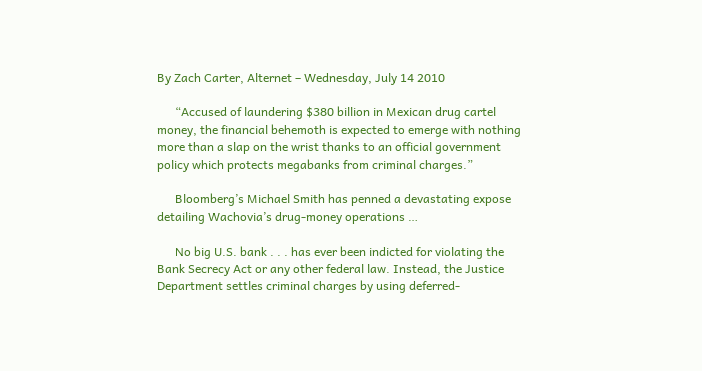By Zach Carter, Alternet – Wednesday, July 14 2010

      “Accused of laundering $380 billion in Mexican drug cartel money, the financial behemoth is expected to emerge with nothing more than a slap on the wrist thanks to an official government policy which protects megabanks from criminal charges.”

      Bloomberg’s Michael Smith has penned a devastating expose detailing Wachovia’s drug-money operations …

      No big U.S. bank . . . has ever been indicted for violating the Bank Secrecy Act or any other federal law. Instead, the Justice Department settles criminal charges by using deferred-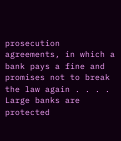prosecution agreements, in which a bank pays a fine and promises not to break the law again . . . . Large banks are protected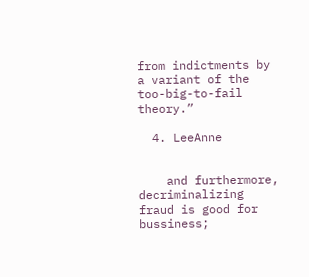from indictments by a variant of the too-big-to-fail theory.”

  4. LeeAnne


    and furthermore, decriminalizing fraud is good for bussiness;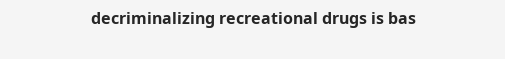decriminalizing recreational drugs is bas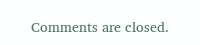Comments are closed.